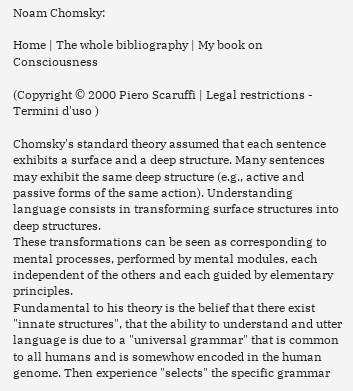Noam Chomsky:

Home | The whole bibliography | My book on Consciousness

(Copyright © 2000 Piero Scaruffi | Legal restrictions - Termini d'uso )

Chomsky's standard theory assumed that each sentence exhibits a surface and a deep structure. Many sentences may exhibit the same deep structure (e.g., active and passive forms of the same action). Understanding language consists in transforming surface structures into deep structures.
These transformations can be seen as corresponding to mental processes, performed by mental modules, each independent of the others and each guided by elementary principles.
Fundamental to his theory is the belief that there exist "innate structures", that the ability to understand and utter language is due to a "universal grammar" that is common to all humans and is somewhow encoded in the human genome. Then experience "selects" the specific grammar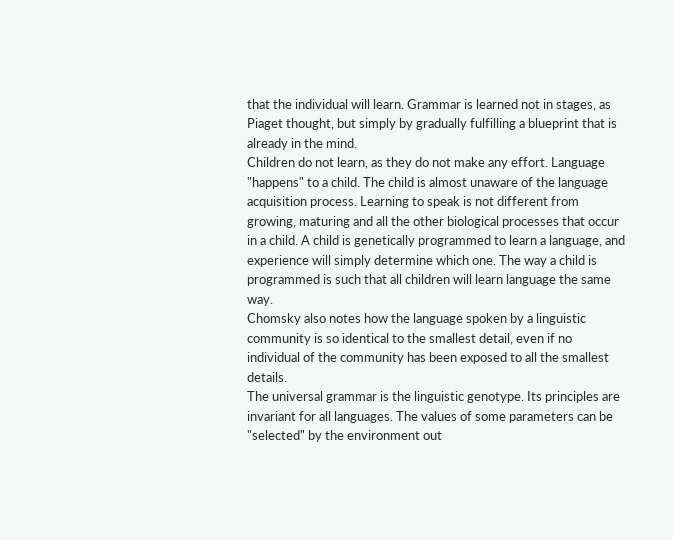that the individual will learn. Grammar is learned not in stages, as Piaget thought, but simply by gradually fulfilling a blueprint that is already in the mind.
Children do not learn, as they do not make any effort. Language "happens" to a child. The child is almost unaware of the language acquisition process. Learning to speak is not different from growing, maturing and all the other biological processes that occur in a child. A child is genetically programmed to learn a language, and experience will simply determine which one. The way a child is programmed is such that all children will learn language the same way.
Chomsky also notes how the language spoken by a linguistic community is so identical to the smallest detail, even if no individual of the community has been exposed to all the smallest details.
The universal grammar is the linguistic genotype. Its principles are invariant for all languages. The values of some parameters can be "selected" by the environment out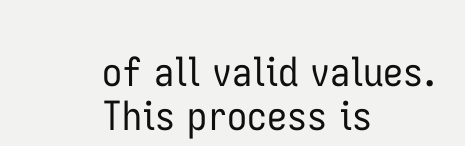of all valid values. This process is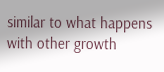similar to what happens with other growth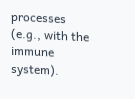processes (e.g., with the immune system).